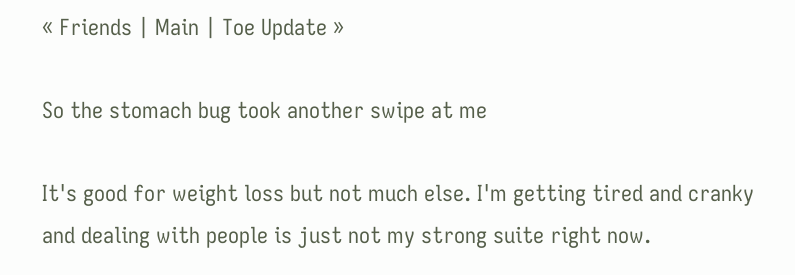« Friends | Main | Toe Update »

So the stomach bug took another swipe at me

It's good for weight loss but not much else. I'm getting tired and cranky and dealing with people is just not my strong suite right now.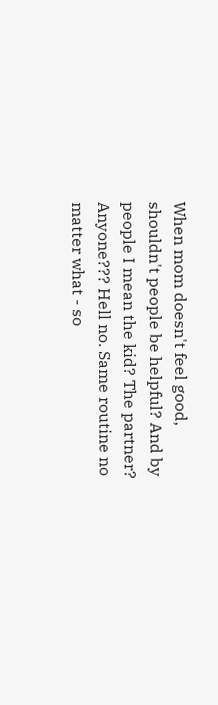When mom doesn't feel good, shouldn't people be helpful? And by people I mean the kid? The partner? Anyone??? Hell no. Same routine no matter what - so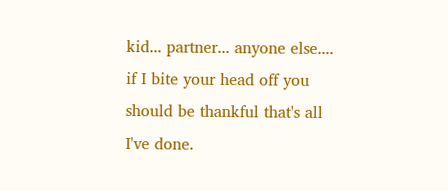kid... partner... anyone else.... if I bite your head off you should be thankful that's all I've done.